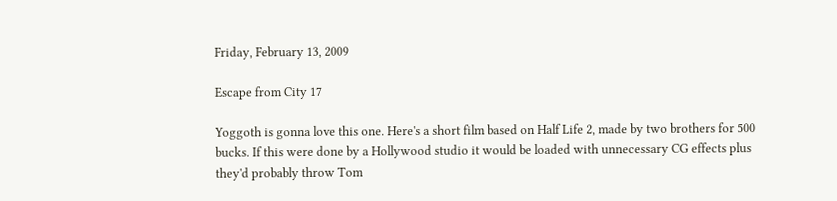Friday, February 13, 2009

Escape from City 17

Yoggoth is gonna love this one. Here's a short film based on Half Life 2, made by two brothers for 500 bucks. If this were done by a Hollywood studio it would be loaded with unnecessary CG effects plus they'd probably throw Tom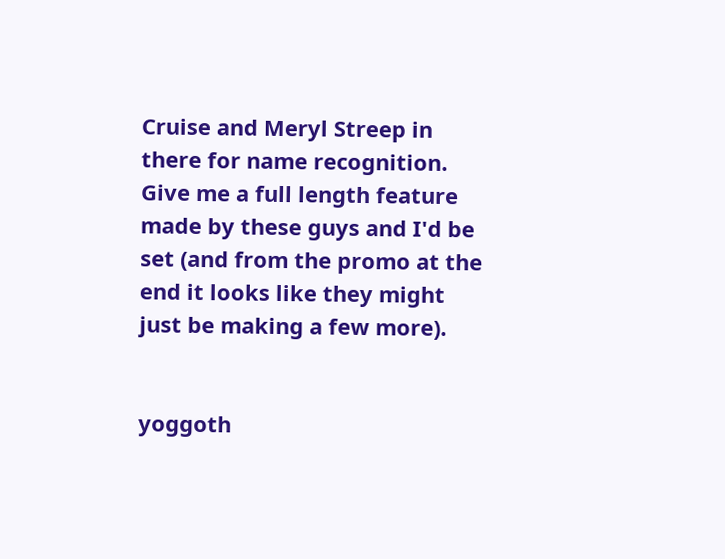Cruise and Meryl Streep in there for name recognition. Give me a full length feature made by these guys and I'd be set (and from the promo at the end it looks like they might just be making a few more).


yoggoth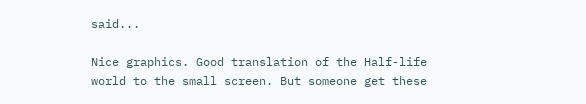said...

Nice graphics. Good translation of the Half-life world to the small screen. But someone get these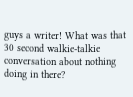guys a writer! What was that 30 second walkie-talkie conversation about nothing doing in there?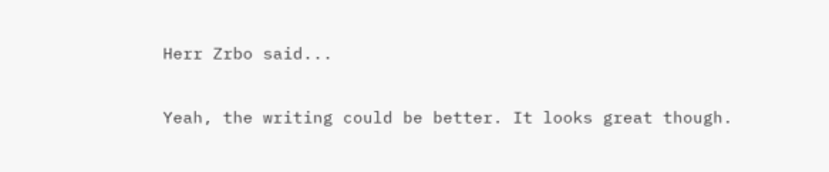Herr Zrbo said...

Yeah, the writing could be better. It looks great though.